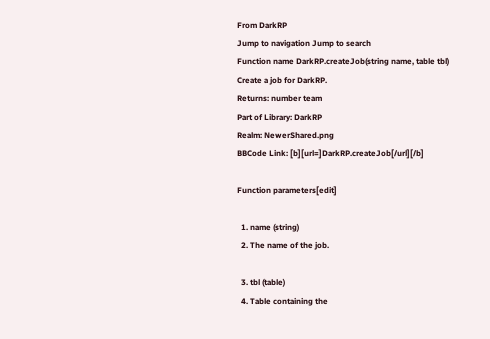From DarkRP
Jump to navigation Jump to search
Function name DarkRP.createJob(string name, table tbl)
Create a job for DarkRP.
Returns: number team
Part of Library: DarkRP
Realm: NewerShared.png
BBCode Link: [b][url=]DarkRP.createJob[/url][/b]

Function parameters[edit]

  1. name (string)
  2. The name of the job.

  3. tbl (table)
  4. Table containing the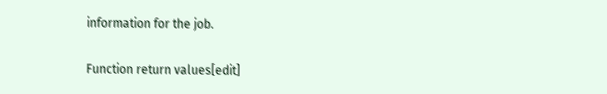information for the job.

Function return values[edit]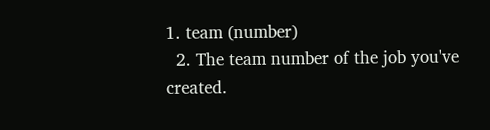1. team (number)
  2. The team number of the job you've created.